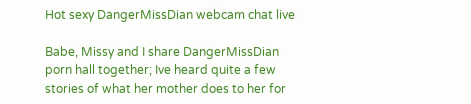Hot sexy DangerMissDian webcam chat live

Babe, Missy and I share DangerMissDian porn hall together; Ive heard quite a few stories of what her mother does to her for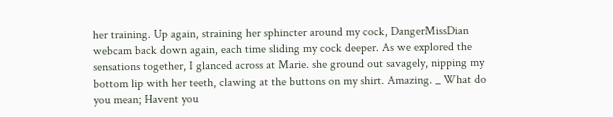her training. Up again, straining her sphincter around my cock, DangerMissDian webcam back down again, each time sliding my cock deeper. As we explored the sensations together, I glanced across at Marie. she ground out savagely, nipping my bottom lip with her teeth, clawing at the buttons on my shirt. Amazing. _ What do you mean; Havent you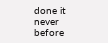done it never before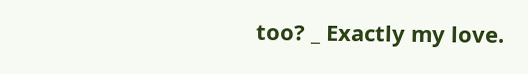too? _ Exactly my love.